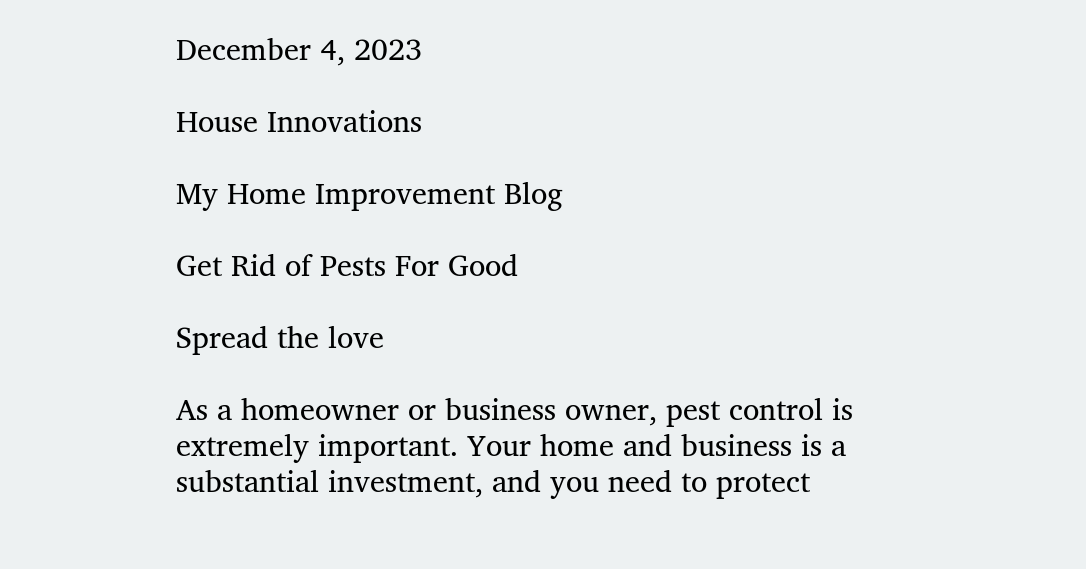December 4, 2023

House Innovations

My Home Improvement Blog

Get Rid of Pests For Good

Spread the love

As a homeowner or business owner, pest control is extremely important. Your home and business is a substantial investment, and you need to protect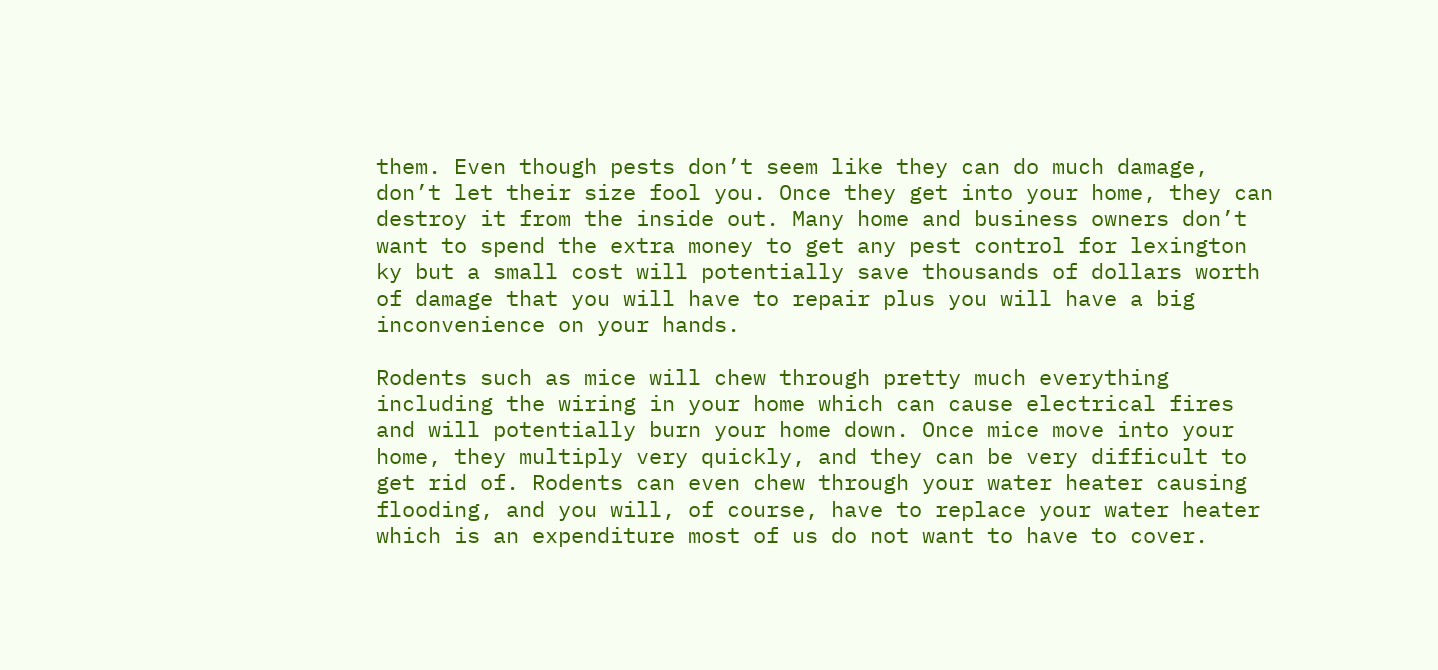them. Even though pests don’t seem like they can do much damage, don’t let their size fool you. Once they get into your home, they can destroy it from the inside out. Many home and business owners don’t want to spend the extra money to get any pest control for lexington ky but a small cost will potentially save thousands of dollars worth of damage that you will have to repair plus you will have a big inconvenience on your hands.

Rodents such as mice will chew through pretty much everything including the wiring in your home which can cause electrical fires and will potentially burn your home down. Once mice move into your home, they multiply very quickly, and they can be very difficult to get rid of. Rodents can even chew through your water heater causing flooding, and you will, of course, have to replace your water heater which is an expenditure most of us do not want to have to cover.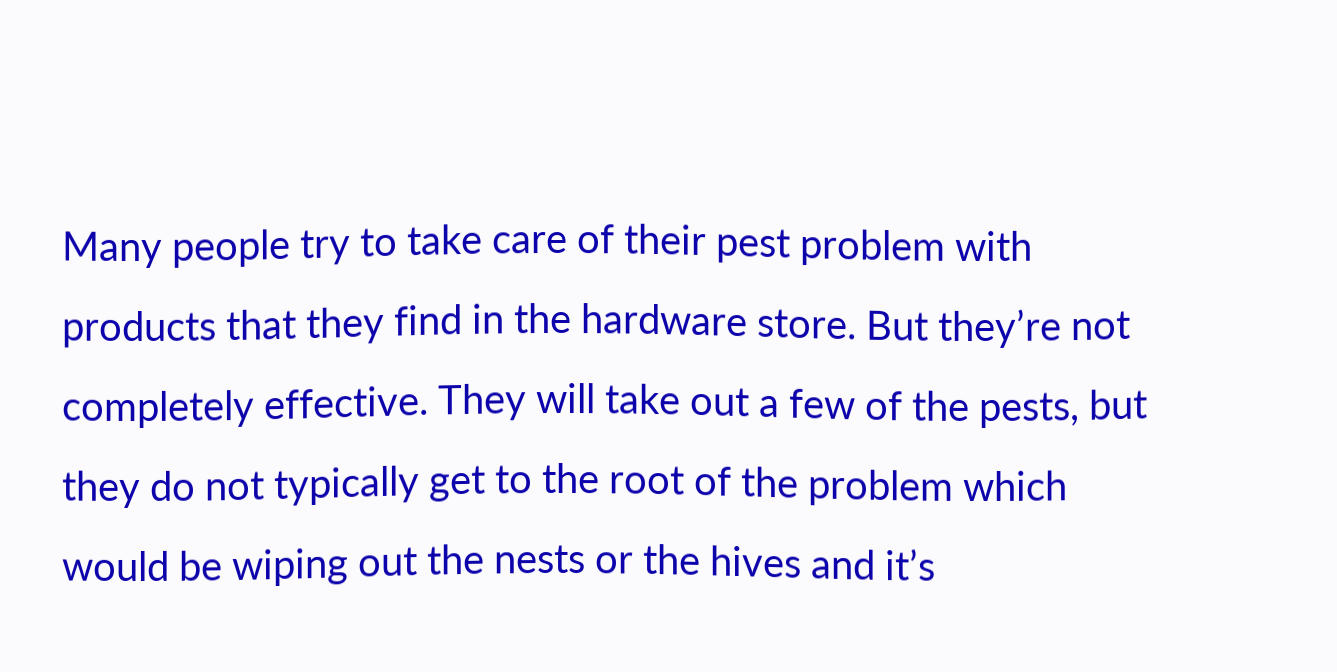Many people try to take care of their pest problem with products that they find in the hardware store. But they’re not completely effective. They will take out a few of the pests, but they do not typically get to the root of the problem which would be wiping out the nests or the hives and it’s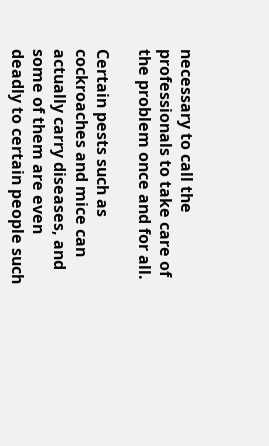necessary to call the professionals to take care of the problem once and for all.

Certain pests such as cockroaches and mice can actually carry diseases, and some of them are even deadly to certain people such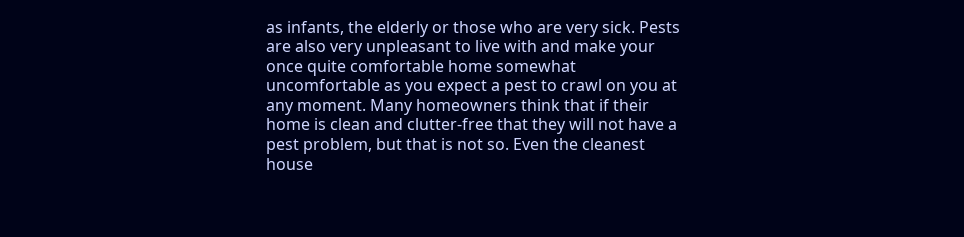as infants, the elderly or those who are very sick. Pests are also very unpleasant to live with and make your once quite comfortable home somewhat uncomfortable as you expect a pest to crawl on you at any moment. Many homeowners think that if their home is clean and clutter-free that they will not have a pest problem, but that is not so. Even the cleanest house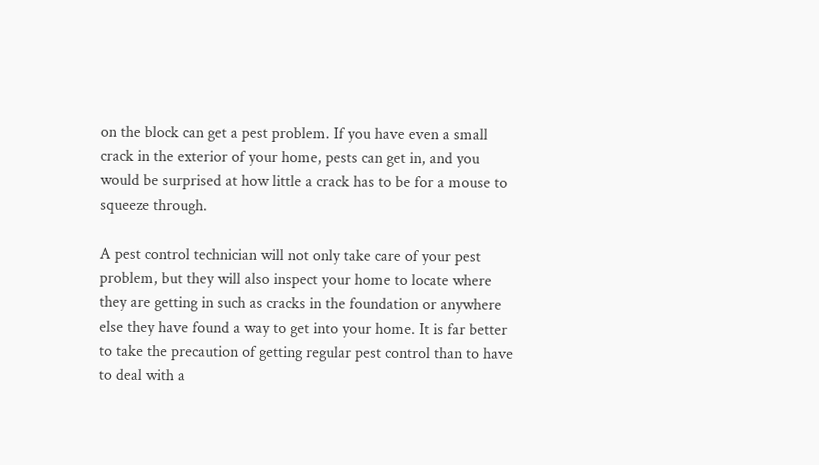on the block can get a pest problem. If you have even a small crack in the exterior of your home, pests can get in, and you would be surprised at how little a crack has to be for a mouse to squeeze through.

A pest control technician will not only take care of your pest problem, but they will also inspect your home to locate where they are getting in such as cracks in the foundation or anywhere else they have found a way to get into your home. It is far better to take the precaution of getting regular pest control than to have to deal with a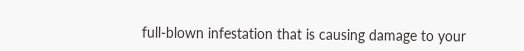full-blown infestation that is causing damage to your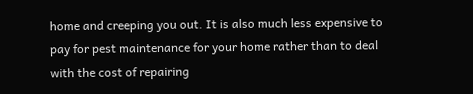home and creeping you out. It is also much less expensive to pay for pest maintenance for your home rather than to deal with the cost of repairing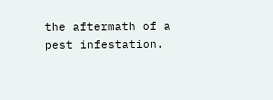the aftermath of a pest infestation.